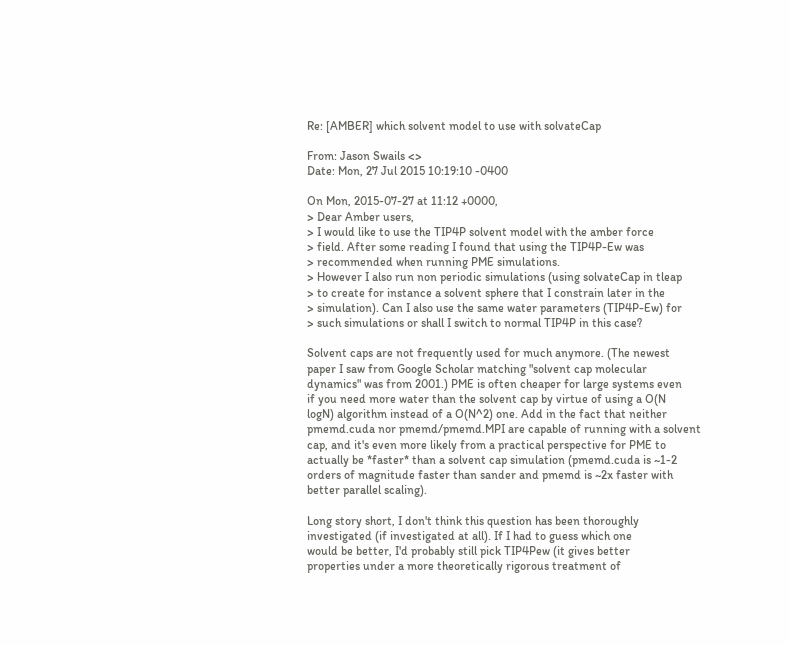Re: [AMBER] which solvent model to use with solvateCap

From: Jason Swails <>
Date: Mon, 27 Jul 2015 10:19:10 -0400

On Mon, 2015-07-27 at 11:12 +0000,
> Dear Amber users,
> I would like to use the TIP4P solvent model with the amber force
> field. After some reading I found that using the TIP4P-Ew was
> recommended when running PME simulations.
> However I also run non periodic simulations (using solvateCap in tleap
> to create for instance a solvent sphere that I constrain later in the
> simulation). Can I also use the same water parameters (TIP4P-Ew) for
> such simulations or shall I switch to normal TIP4P in this case?

Solvent caps are not frequently used for much anymore. (The newest
paper I saw from Google Scholar matching "solvent cap molecular
dynamics" was from 2001.) PME is often cheaper for large systems even
if you need more water than the solvent cap by virtue of using a O(N
logN) algorithm instead of a O(N^2) one. Add in the fact that neither
pmemd.cuda nor pmemd/pmemd.MPI are capable of running with a solvent
cap, and it's even more likely from a practical perspective for PME to
actually be *faster* than a solvent cap simulation (pmemd.cuda is ~1-2
orders of magnitude faster than sander and pmemd is ~2x faster with
better parallel scaling).

Long story short, I don't think this question has been thoroughly
investigated (if investigated at all). If I had to guess which one
would be better, I'd probably still pick TIP4Pew (it gives better
properties under a more theoretically rigorous treatment of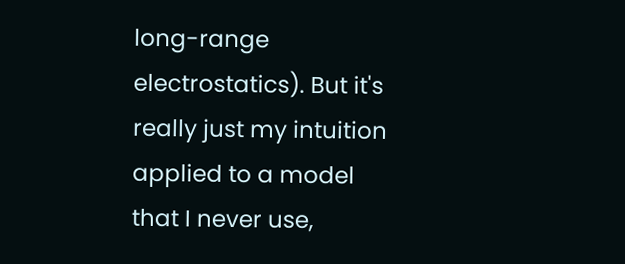long-range
electrostatics). But it's really just my intuition applied to a model
that I never use,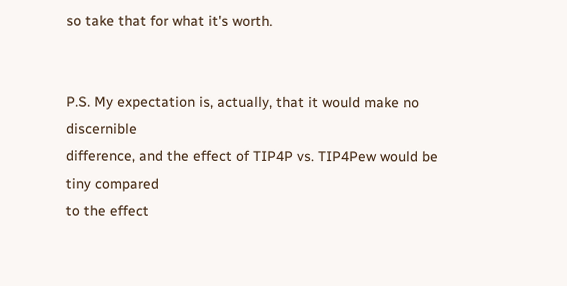so take that for what it's worth.


P.S. My expectation is, actually, that it would make no discernible
difference, and the effect of TIP4P vs. TIP4Pew would be tiny compared
to the effect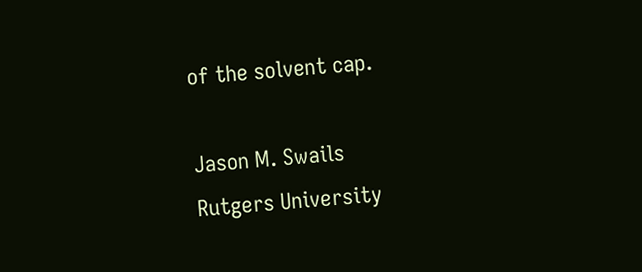of the solvent cap.

Jason M. Swails
Rutgers University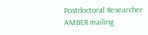Postdoctoral Researcher
AMBER mailing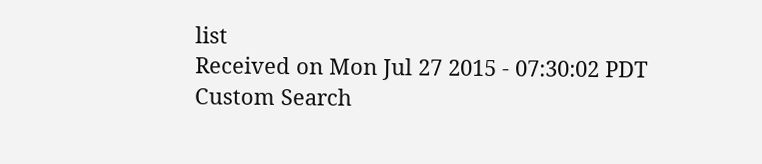list
Received on Mon Jul 27 2015 - 07:30:02 PDT
Custom Search